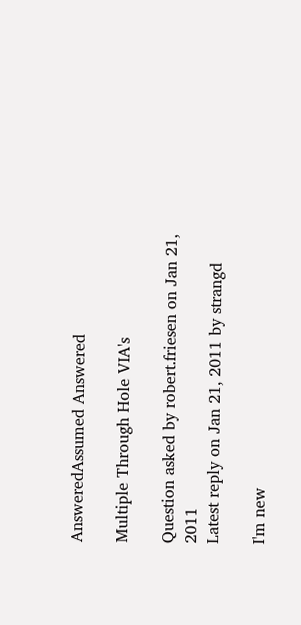AnsweredAssumed Answered

Multiple Through Hole VIA's

Question asked by robert.friesen on Jan 21, 2011
Latest reply on Jan 21, 2011 by strangd

I'm new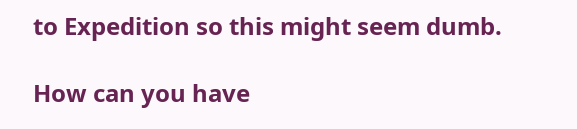to Expedition so this might seem dumb.

How can you have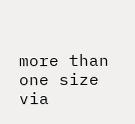more than one size via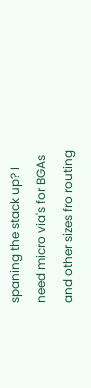spaning the stack up? I need micro via's for BGAs and other sizes fro routing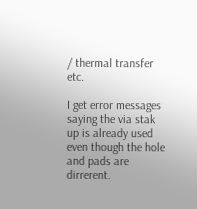/ thermal transfer etc.

I get error messages saying the via stak up is already used even though the hole and pads are dirrerent.